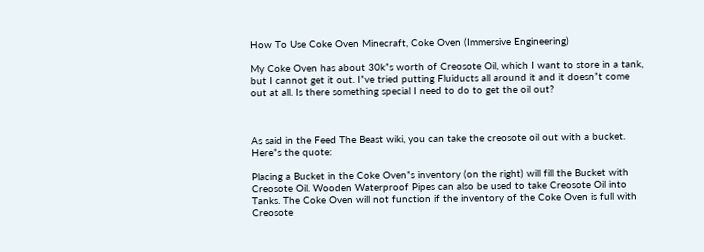How To Use Coke Oven Minecraft, Coke Oven (Immersive Engineering)

My Coke Oven has about 30k”s worth of Creosote Oil, which I want to store in a tank, but I cannot get it out. I”ve tried putting Fluiducts all around it and it doesn”t come out at all. Is there something special I need to do to get the oil out?



As said in the Feed The Beast wiki, you can take the creosote oil out with a bucket. Here”s the quote:

Placing a Bucket in the Coke Oven”s inventory (on the right) will fill the Bucket with Creosote Oil. Wooden Waterproof Pipes can also be used to take Creosote Oil into Tanks. The Coke Oven will not function if the inventory of the Coke Oven is full with Creosote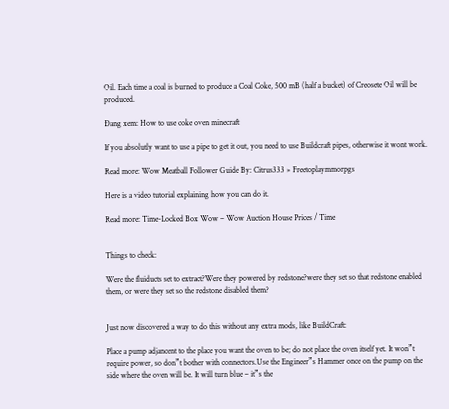Oil. Each time a coal is burned to produce a Coal Coke, 500 mB (half a bucket) of Creosete Oil will be produced.

Đang xem: How to use coke oven minecraft

If you absolutly want to use a pipe to get it out, you need to use Buildcraft pipes, otherwise it wont work.

Read more: Wow Meatball Follower Guide By: Citrus333 » Freetoplaymmorpgs

Here is a video tutorial explaining how you can do it.

Read more: Time-Locked Box Wow – Wow Auction House Prices / Time


Things to check:

Were the fluiducts set to extract?Were they powered by redstone?were they set so that redstone enabled them, or were they set so the redstone disabled them?


Just now discovered a way to do this without any extra mods, like BuildCraft:

Place a pump adjancent to the place you want the oven to be; do not place the oven itself yet. It won”t require power, so don”t bother with connectors.Use the Engineer”s Hammer once on the pump on the side where the oven will be. It will turn blue – it”s the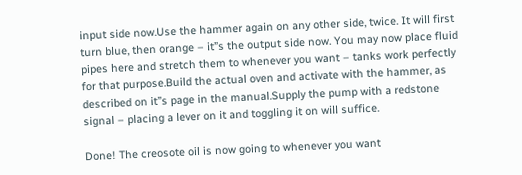input side now.Use the hammer again on any other side, twice. It will first turn blue, then orange – it”s the output side now. You may now place fluid pipes here and stretch them to whenever you want – tanks work perfectly for that purpose.Build the actual oven and activate with the hammer, as described on it”s page in the manual.Supply the pump with a redstone signal – placing a lever on it and toggling it on will suffice.

Done! The creosote oil is now going to whenever you want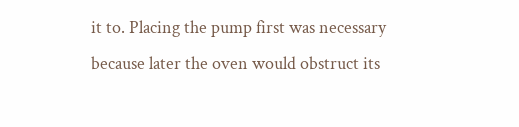it to. Placing the pump first was necessary because later the oven would obstruct its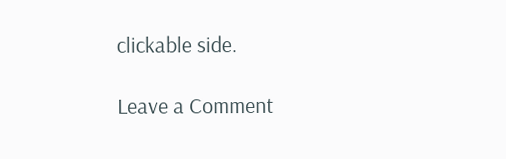clickable side.

Leave a Comment